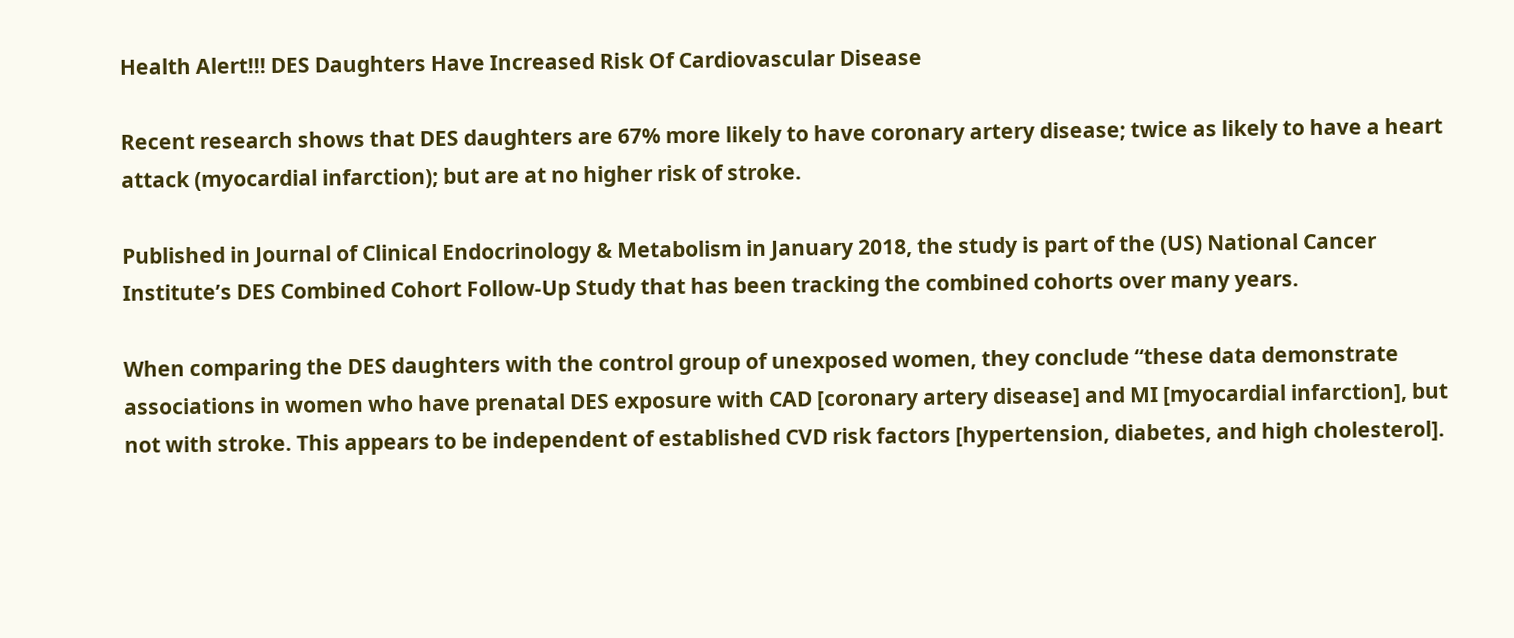Health Alert!!! DES Daughters Have Increased Risk Of Cardiovascular Disease

Recent research shows that DES daughters are 67% more likely to have coronary artery disease; twice as likely to have a heart attack (myocardial infarction); but are at no higher risk of stroke.

Published in Journal of Clinical Endocrinology & Metabolism in January 2018, the study is part of the (US) National Cancer Institute’s DES Combined Cohort Follow-Up Study that has been tracking the combined cohorts over many years.

When comparing the DES daughters with the control group of unexposed women, they conclude “these data demonstrate associations in women who have prenatal DES exposure with CAD [coronary artery disease] and MI [myocardial infarction], but not with stroke. This appears to be independent of established CVD risk factors [hypertension, diabetes, and high cholesterol].